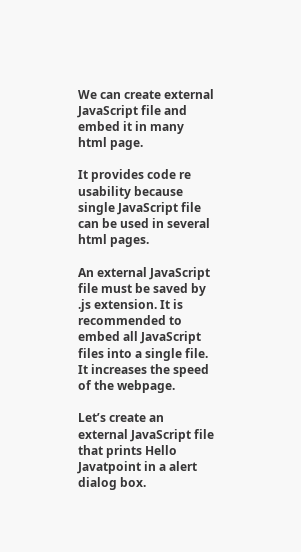We can create external JavaScript file and embed it in many html page.

It provides code re usability because single JavaScript file can be used in several html pages.

An external JavaScript file must be saved by .js extension. It is recommended to embed all JavaScript files into a single file. It increases the speed of the webpage.

Let’s create an external JavaScript file that prints Hello Javatpoint in a alert dialog box.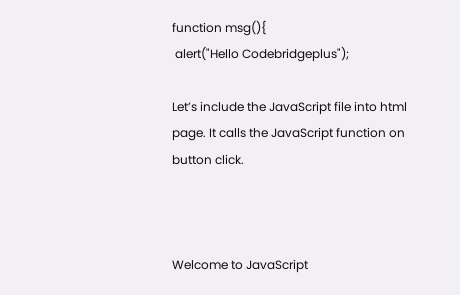function msg(){
 alert("Hello Codebridgeplus");

Let’s include the JavaScript file into html page. It calls the JavaScript function on button click.



Welcome to JavaScript